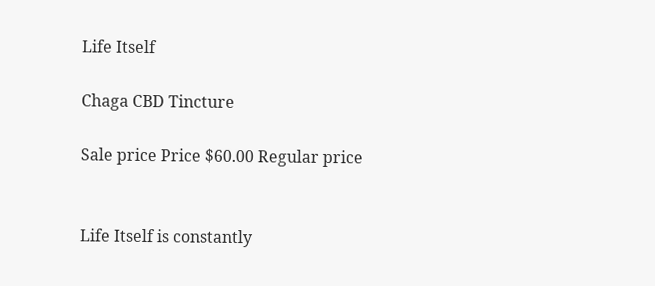Life Itself

Chaga CBD Tincture

Sale price Price $60.00 Regular price


Life Itself is constantly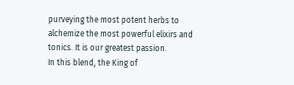purveying the most potent herbs to alchemize the most powerful elixirs and tonics. It is our greatest passion.
In this blend, the King of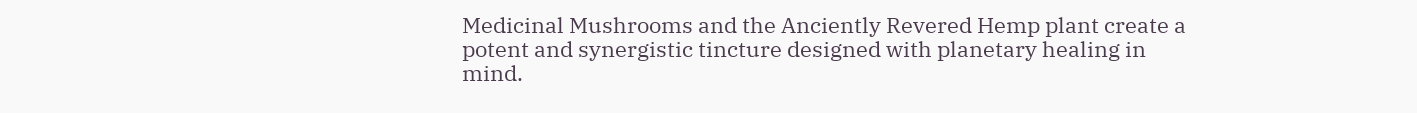Medicinal Mushrooms and the Anciently Revered Hemp plant create a potent and synergistic tincture designed with planetary healing in mind.